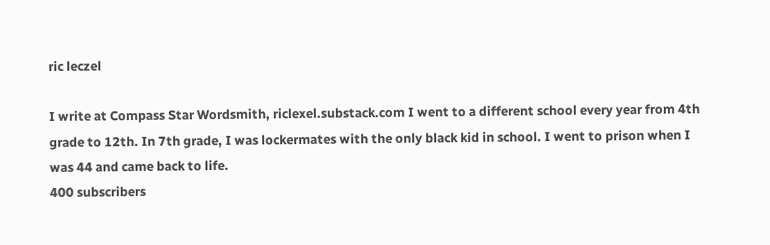ric leczel

I write at Compass Star Wordsmith, riclexel.substack.com I went to a different school every year from 4th grade to 12th. In 7th grade, I was lockermates with the only black kid in school. I went to prison when I was 44 and came back to life.
400 subscribers